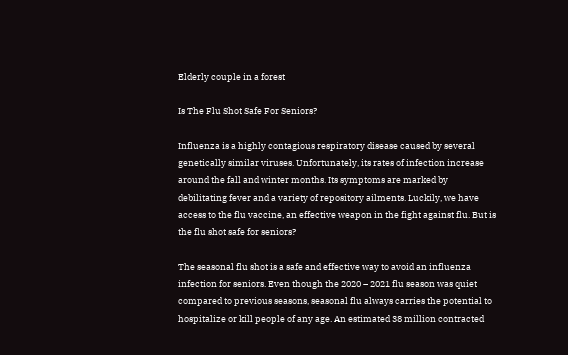Elderly couple in a forest

Is The Flu Shot Safe For Seniors?

Influenza is a highly contagious respiratory disease caused by several genetically similar viruses. Unfortunately, its rates of infection increase around the fall and winter months. Its symptoms are marked by debilitating fever and a variety of repository ailments. Luckily, we have access to the flu vaccine, an effective weapon in the fight against flu. But is the flu shot safe for seniors?

The seasonal flu shot is a safe and effective way to avoid an influenza infection for seniors. Even though the 2020 – 2021 flu season was quiet compared to previous seasons, seasonal flu always carries the potential to hospitalize or kill people of any age. An estimated 38 million contracted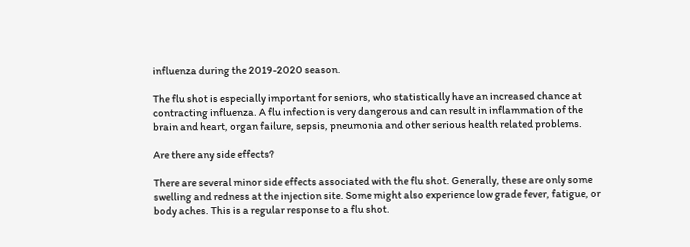influenza during the 2019-2020 season.

The flu shot is especially important for seniors, who statistically have an increased chance at contracting influenza. A flu infection is very dangerous and can result in inflammation of the brain and heart, organ failure, sepsis, pneumonia and other serious health related problems.

Are there any side effects?

There are several minor side effects associated with the flu shot. Generally, these are only some swelling and redness at the injection site. Some might also experience low grade fever, fatigue, or body aches. This is a regular response to a flu shot.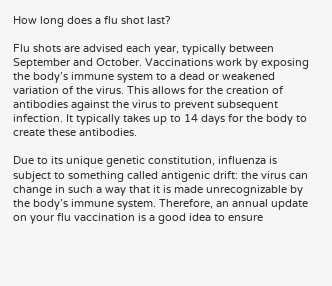How long does a flu shot last?

Flu shots are advised each year, typically between September and October. Vaccinations work by exposing the body’s immune system to a dead or weakened variation of the virus. This allows for the creation of antibodies against the virus to prevent subsequent infection. It typically takes up to 14 days for the body to create these antibodies.

Due to its unique genetic constitution, influenza is subject to something called antigenic drift: the virus can change in such a way that it is made unrecognizable by the body’s immune system. Therefore, an annual update on your flu vaccination is a good idea to ensure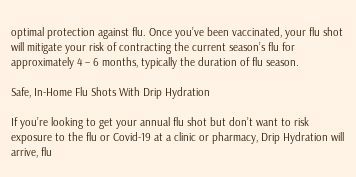optimal protection against flu. Once you’ve been vaccinated, your flu shot will mitigate your risk of contracting the current season’s flu for approximately 4 – 6 months, typically the duration of flu season.

Safe, In-Home Flu Shots With Drip Hydration

If you’re looking to get your annual flu shot but don’t want to risk exposure to the flu or Covid-19 at a clinic or pharmacy, Drip Hydration will arrive, flu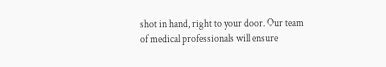shot in hand, right to your door. Our team of medical professionals will ensure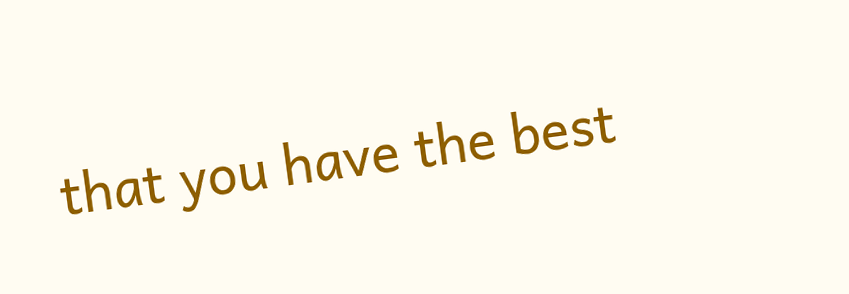that you have the best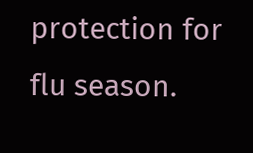protection for flu season.